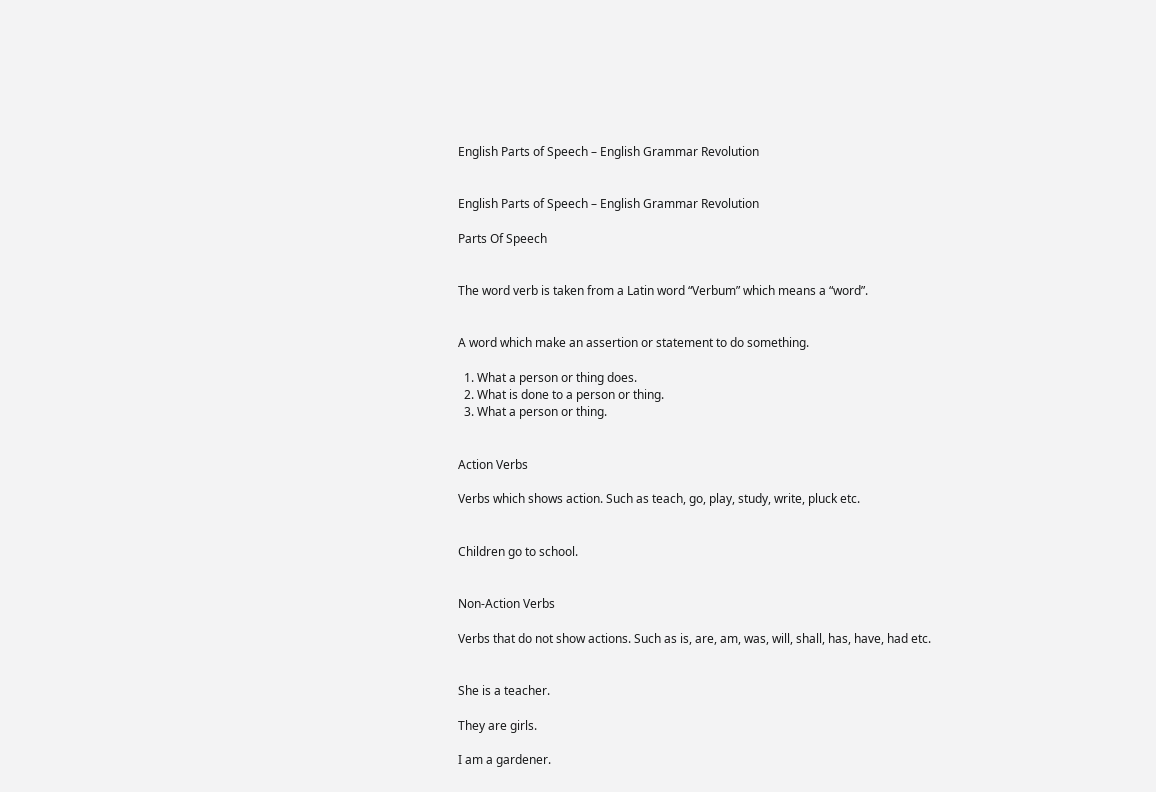English Parts of Speech – English Grammar Revolution


English Parts of Speech – English Grammar Revolution

Parts Of Speech


The word verb is taken from a Latin word “Verbum” which means a “word”.


A word which make an assertion or statement to do something.

  1. What a person or thing does.
  2. What is done to a person or thing.
  3. What a person or thing.


Action Verbs

Verbs which shows action. Such as teach, go, play, study, write, pluck etc.


Children go to school.


Non-Action Verbs

Verbs that do not show actions. Such as is, are, am, was, will, shall, has, have, had etc.


She is a teacher.

They are girls.

I am a gardener.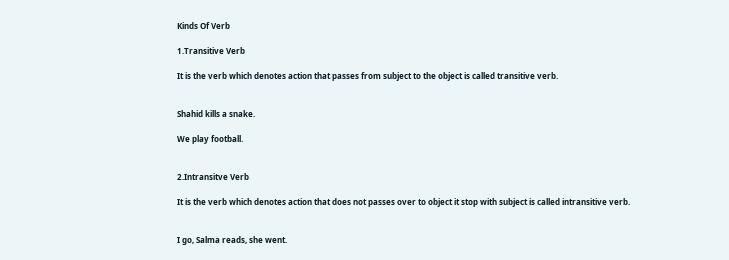Kinds Of Verb

1.Transitive Verb

It is the verb which denotes action that passes from subject to the object is called transitive verb.


Shahid kills a snake.

We play football.


2.Intransitve Verb

It is the verb which denotes action that does not passes over to object it stop with subject is called intransitive verb.


I go, Salma reads, she went.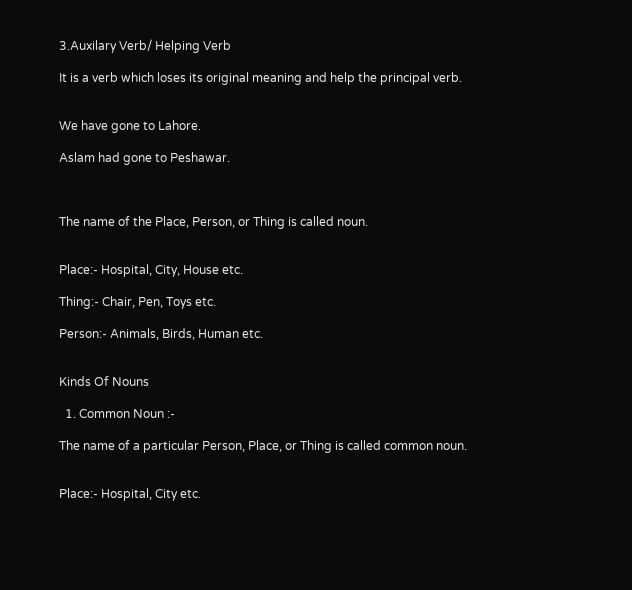3.Auxilary Verb/ Helping Verb

It is a verb which loses its original meaning and help the principal verb.


We have gone to Lahore.

Aslam had gone to Peshawar.



The name of the Place, Person, or Thing is called noun.


Place:- Hospital, City, House etc.

Thing:- Chair, Pen, Toys etc.

Person:- Animals, Birds, Human etc.


Kinds Of Nouns

  1. Common Noun :-

The name of a particular Person, Place, or Thing is called common noun.


Place:- Hospital, City etc.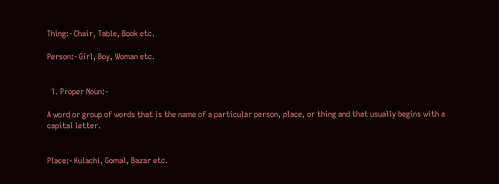Thing:- Chair, Table, Book etc.

Person:- Girl, Boy, Woman etc.


  1. Proper Noun:-

A word or group of words that is the name of a particular person, place, or thing and that usually begins with a capital letter.


Place:- Kulachi, Gomal, Bazar etc.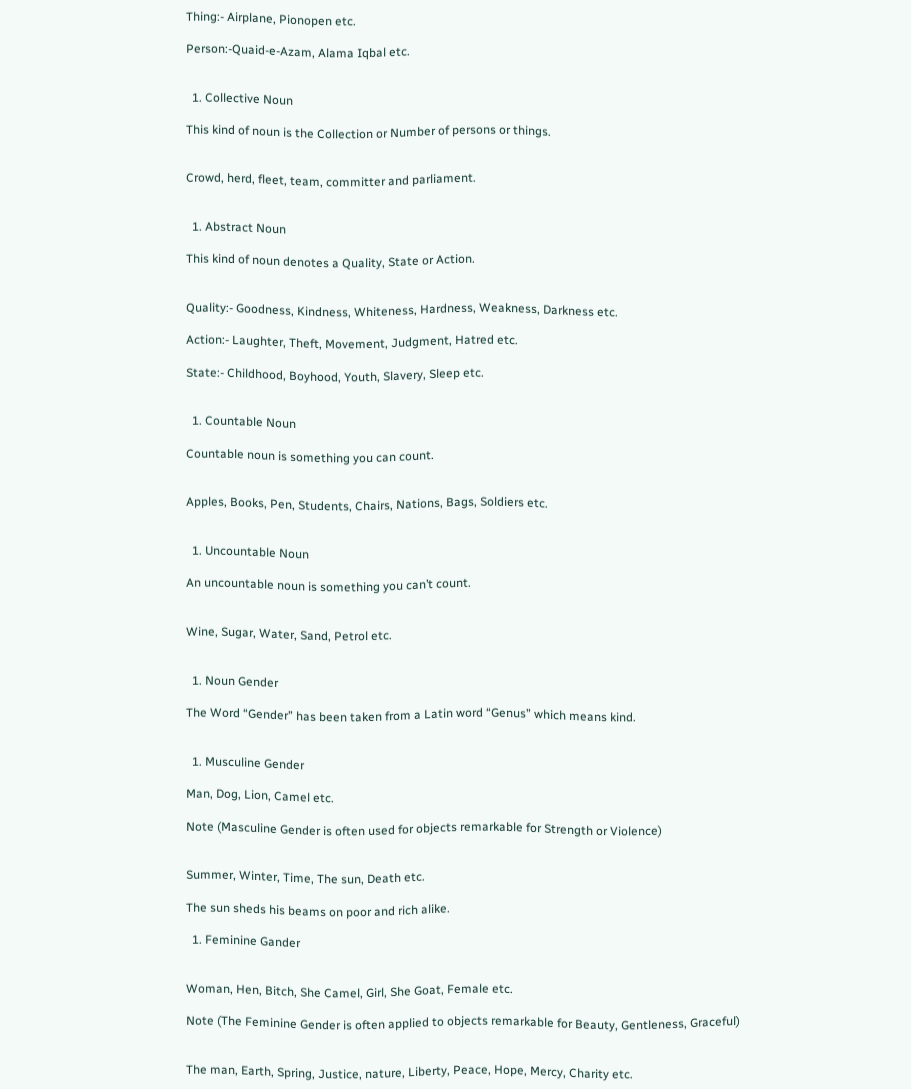Thing:- Airplane, Pionopen etc.

Person:-Quaid-e-Azam, Alama Iqbal etc.


  1. Collective Noun

This kind of noun is the Collection or Number of persons or things.


Crowd, herd, fleet, team, committer and parliament.


  1. Abstract Noun

This kind of noun denotes a Quality, State or Action.


Quality:- Goodness, Kindness, Whiteness, Hardness, Weakness, Darkness etc.

Action:- Laughter, Theft, Movement, Judgment, Hatred etc.

State:- Childhood, Boyhood, Youth, Slavery, Sleep etc.


  1. Countable Noun

Countable noun is something you can count.


Apples, Books, Pen, Students, Chairs, Nations, Bags, Soldiers etc.


  1. Uncountable Noun

An uncountable noun is something you can’t count.


Wine, Sugar, Water, Sand, Petrol etc.


  1. Noun Gender

The Word “Gender” has been taken from a Latin word “Genus” which means kind.


  1. Musculine Gender

Man, Dog, Lion, Camel etc.

Note (Masculine Gender is often used for objects remarkable for Strength or Violence)


Summer, Winter, Time, The sun, Death etc.

The sun sheds his beams on poor and rich alike.

  1. Feminine Gander


Woman, Hen, Bitch, She Camel, Girl, She Goat, Female etc.

Note (The Feminine Gender is often applied to objects remarkable for Beauty, Gentleness, Graceful)


The man, Earth, Spring, Justice, nature, Liberty, Peace, Hope, Mercy, Charity etc.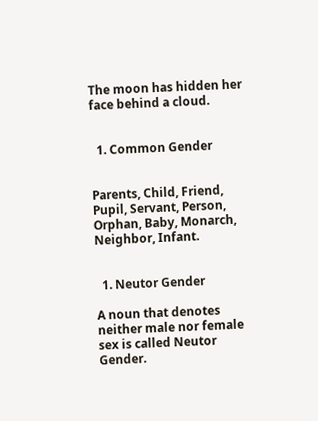The moon has hidden her face behind a cloud.


  1. Common Gender


Parents, Child, Friend, Pupil, Servant, Person, Orphan, Baby, Monarch, Neighbor, Infant.


  1. Neutor Gender

A noun that denotes neither male nor female sex is called Neutor Gender.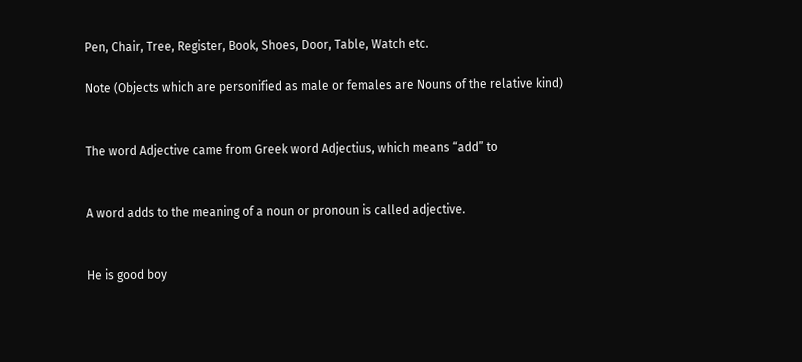Pen, Chair, Tree, Register, Book, Shoes, Door, Table, Watch etc.

Note (Objects which are personified as male or females are Nouns of the relative kind)


The word Adjective came from Greek word Adjectius, which means “add” to


A word adds to the meaning of a noun or pronoun is called adjective.


He is good boy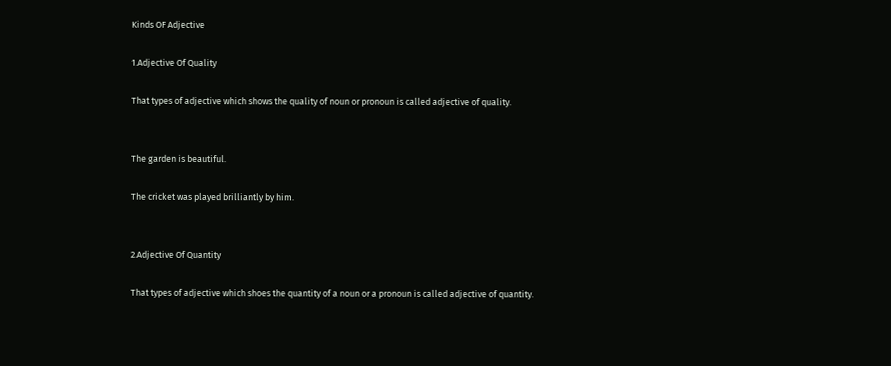Kinds OF Adjective

1.Adjective Of Quality

That types of adjective which shows the quality of noun or pronoun is called adjective of quality.


The garden is beautiful.

The cricket was played brilliantly by him.


2.Adjective Of Quantity

That types of adjective which shoes the quantity of a noun or a pronoun is called adjective of quantity.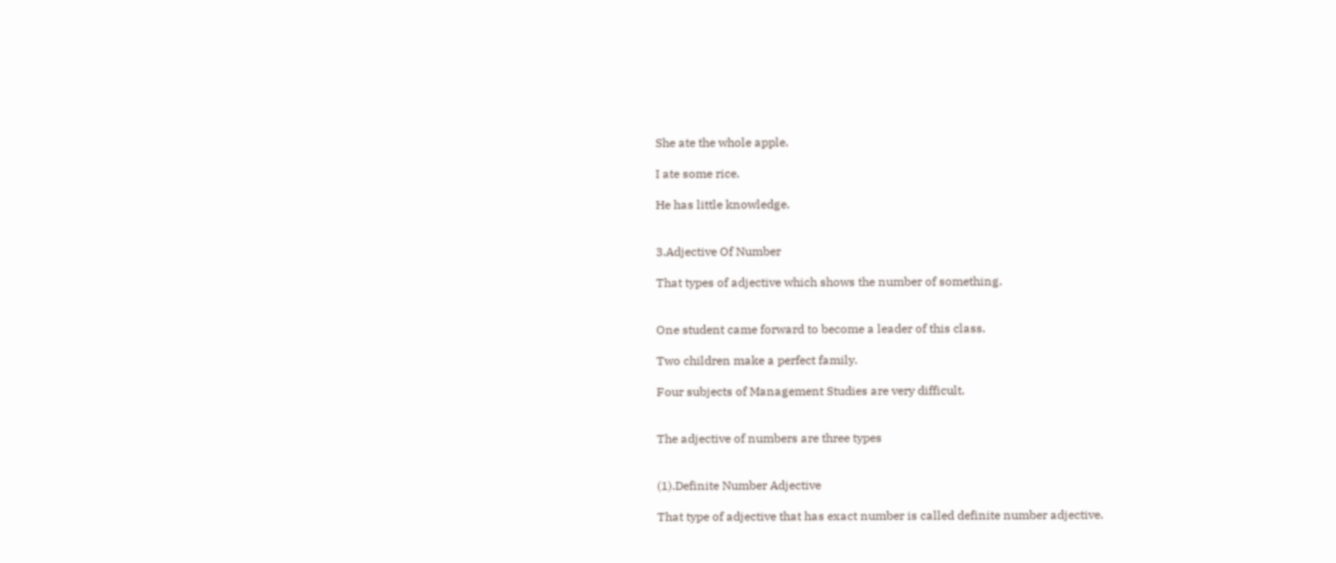She ate the whole apple.

I ate some rice.

He has little knowledge.


3.Adjective Of Number

That types of adjective which shows the number of something.


One student came forward to become a leader of this class.

Two children make a perfect family.

Four subjects of Management Studies are very difficult.


The adjective of numbers are three types


(1).Definite Number Adjective

That type of adjective that has exact number is called definite number adjective.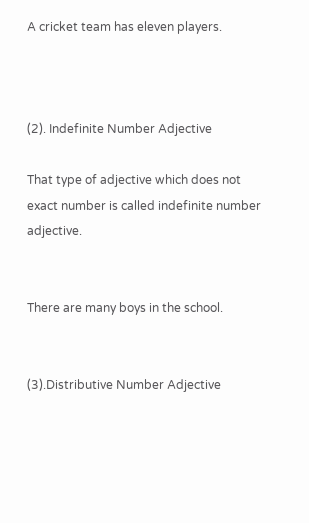A cricket team has eleven players.



(2). Indefinite Number Adjective

That type of adjective which does not exact number is called indefinite number adjective.


There are many boys in the school.


(3).Distributive Number Adjective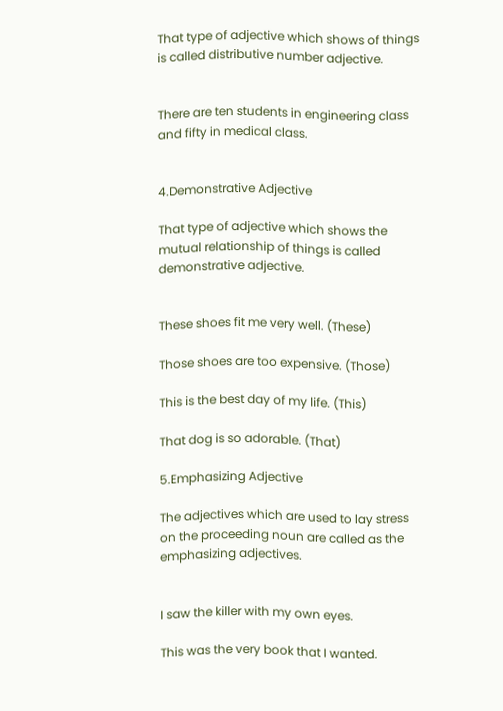That type of adjective which shows of things is called distributive number adjective.


There are ten students in engineering class and fifty in medical class.


4.Demonstrative Adjective

That type of adjective which shows the mutual relationship of things is called demonstrative adjective.


These shoes fit me very well. (These)

Those shoes are too expensive. (Those)

This is the best day of my life. (This)

That dog is so adorable. (That)

5.Emphasizing Adjective

The adjectives which are used to lay stress on the proceeding noun are called as the emphasizing adjectives.


I saw the killer with my own eyes.

This was the very book that I wanted.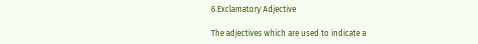6.Exclamatory Adjective

The adjectives which are used to indicate a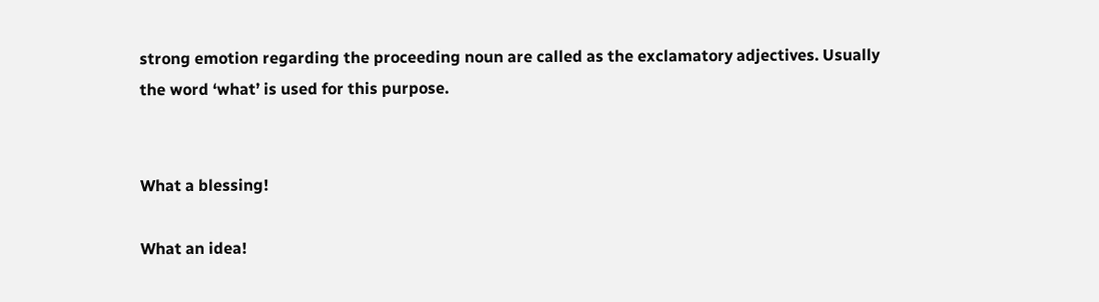strong emotion regarding the proceeding noun are called as the exclamatory adjectives. Usually the word ‘what’ is used for this purpose.


What a blessing!

What an idea!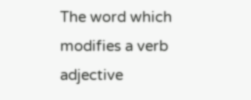The word which modifies a verb adjective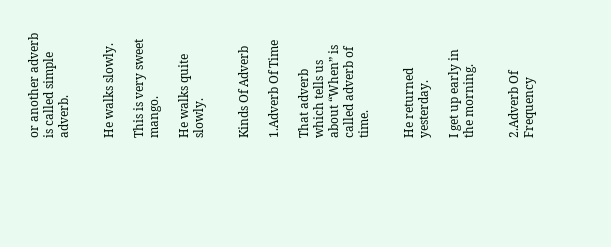or another adverb is called simple adverb.


He walks slowly.

This is very sweet mango.

He walks quite slowly.


Kinds Of Adverb

1.Adverb Of Time

That adverb which tells us about “When” is called adverb of time.


He returned yesterday.

I get up early in the morning.


2.Adverb Of Frequency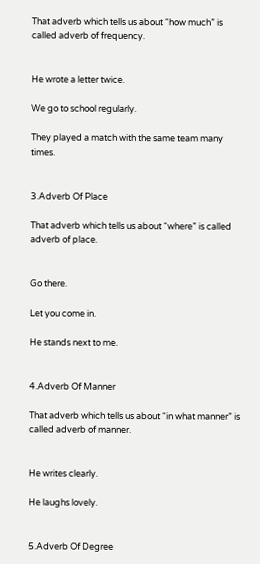That adverb which tells us about “how much” is called adverb of frequency.


He wrote a letter twice.

We go to school regularly.

They played a match with the same team many times.


3.Adverb Of Place

That adverb which tells us about “where” is called adverb of place.


Go there.

Let you come in.

He stands next to me.


4.Adverb Of Manner

That adverb which tells us about “in what manner” is called adverb of manner.


He writes clearly.

He laughs lovely.


5.Adverb Of Degree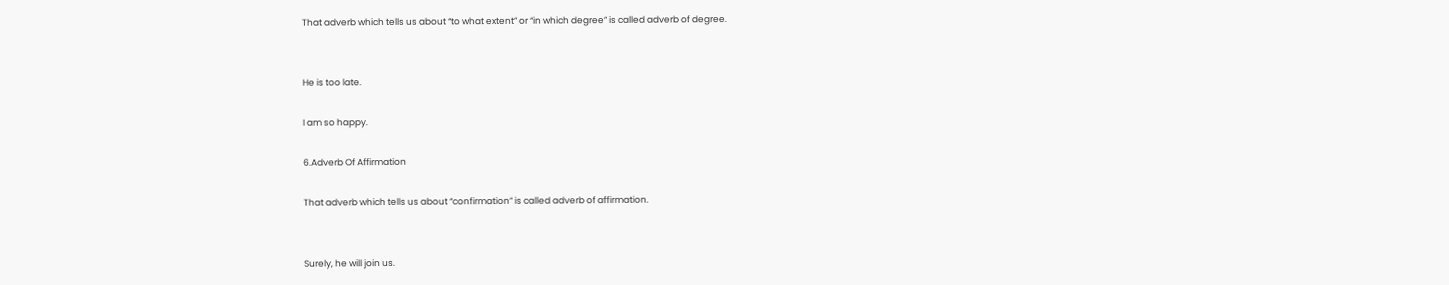That adverb which tells us about “to what extent” or “in which degree” is called adverb of degree.


He is too late.

I am so happy.

6.Adverb Of Affirmation

That adverb which tells us about “confirmation” is called adverb of affirmation.


Surely, he will join us.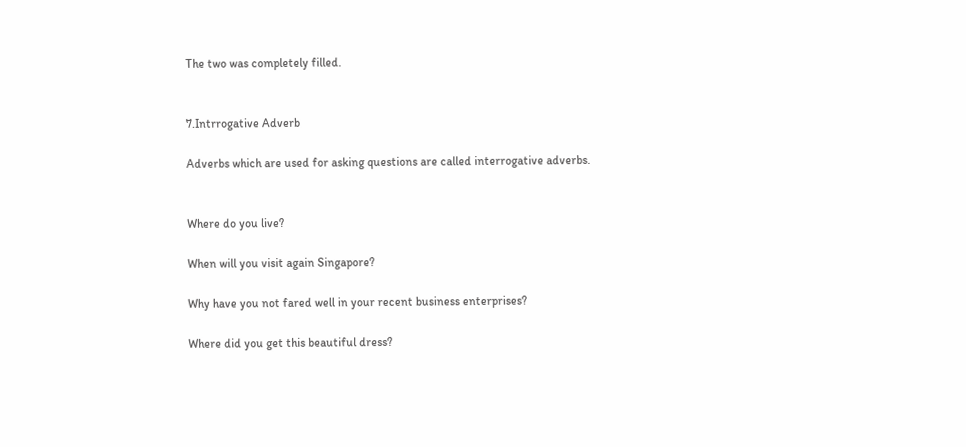The two was completely filled.


7.Intrrogative Adverb

Adverbs which are used for asking questions are called interrogative adverbs.


Where do you live?

When will you visit again Singapore?

Why have you not fared well in your recent business enterprises?

Where did you get this beautiful dress?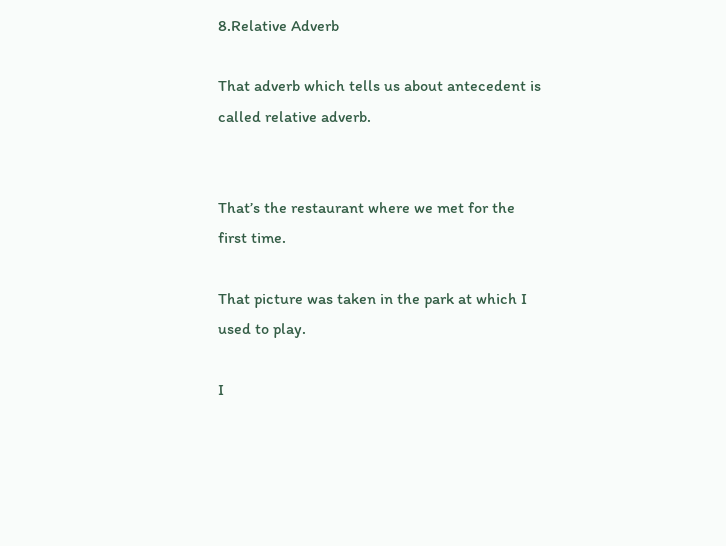8.Relative Adverb

That adverb which tells us about antecedent is called relative adverb.


That’s the restaurant where we met for the first time.

That picture was taken in the park at which I used to play.

I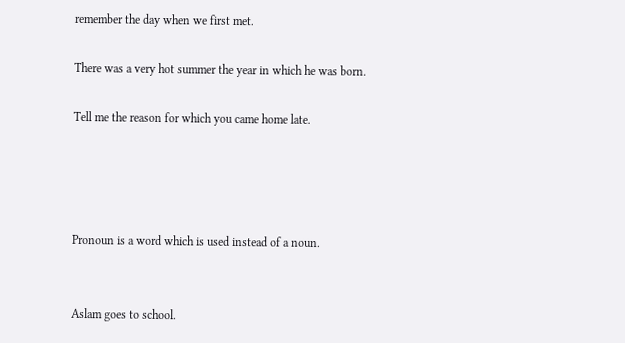remember the day when we first met.

There was a very hot summer the year in which he was born.

Tell me the reason for which you came home late.




Pronoun is a word which is used instead of a noun.


Aslam goes to school.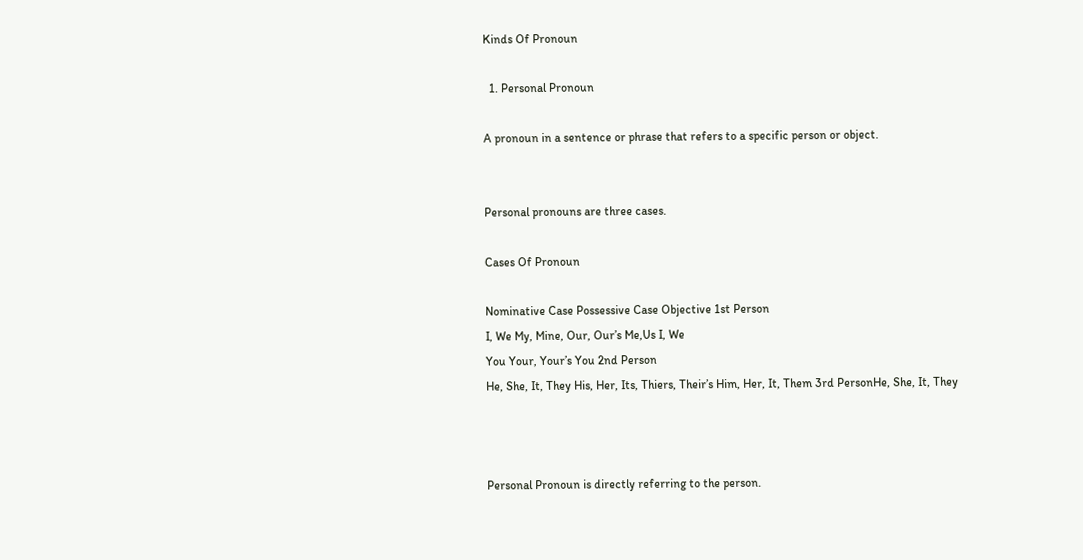Kinds Of Pronoun

  1. Personal Pronoun

A pronoun in a sentence or phrase that refers to a specific person or object.


Personal pronouns are three cases.

Cases Of Pronoun

Nominative Case Possessive Case Objective 1st Person
I, We My, Mine, Our, Our’s Me,Us I, We
You Your, Your’s You 2nd Person
He, She, It, They His, Her, Its, Thiers, Their’s Him, Her, It, Them 3rd PersonHe, She, It, They



Personal Pronoun is directly referring to the person.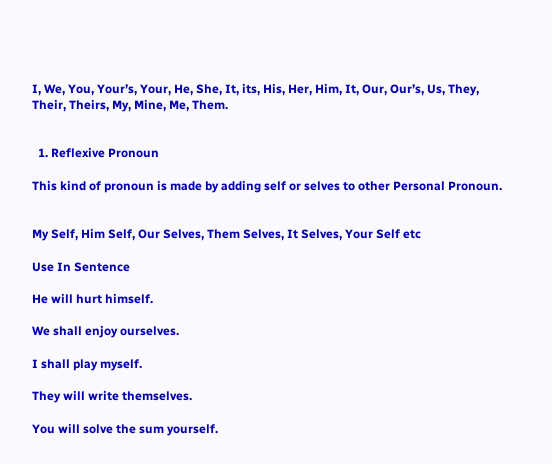I, We, You, Your’s, Your, He, She, It, its, His, Her, Him, It, Our, Our’s, Us, They, Their, Theirs, My, Mine, Me, Them.


  1. Reflexive Pronoun

This kind of pronoun is made by adding self or selves to other Personal Pronoun.


My Self, Him Self, Our Selves, Them Selves, It Selves, Your Self etc

Use In Sentence

He will hurt himself.

We shall enjoy ourselves.

I shall play myself.

They will write themselves.

You will solve the sum yourself.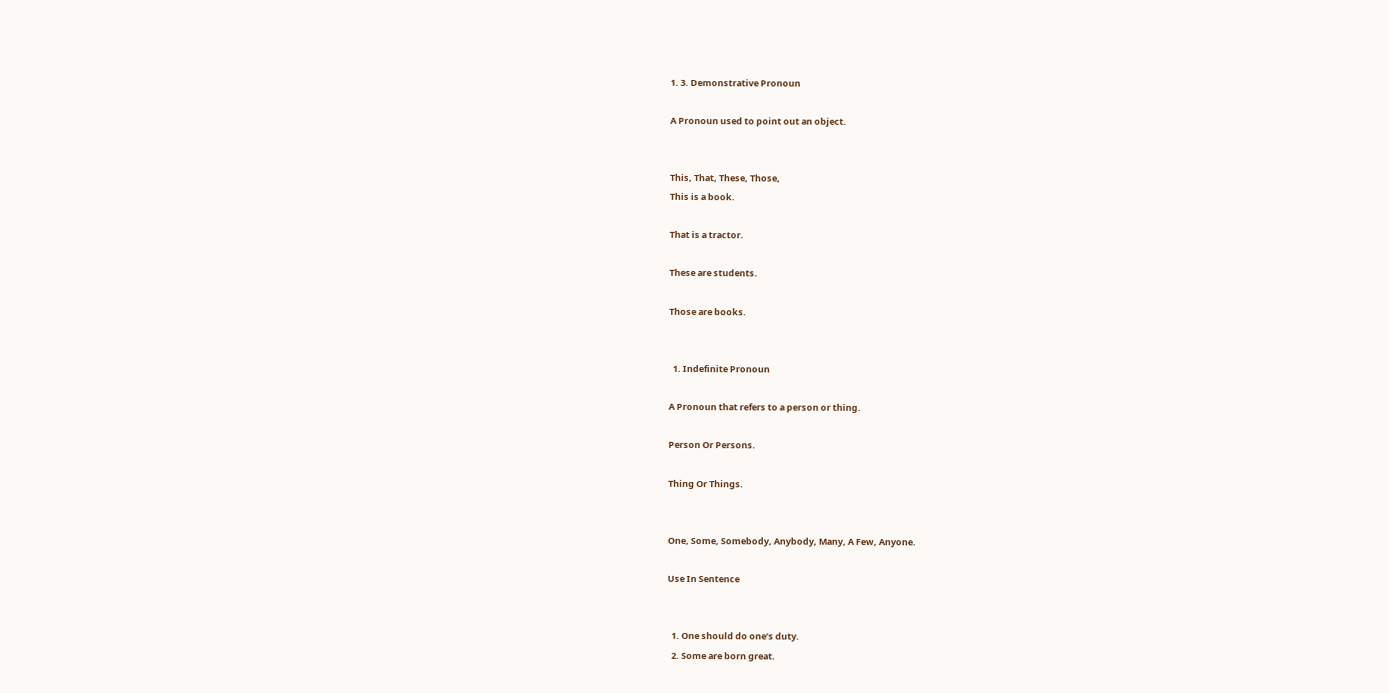1. 3. Demonstrative Pronoun

A Pronoun used to point out an object.


This, That, These, Those,
This is a book.

That is a tractor.

These are students.

Those are books.


  1. Indefinite Pronoun

A Pronoun that refers to a person or thing.

Person Or Persons.

Thing Or Things.


One, Some, Somebody, Anybody, Many, A Few, Anyone.

Use In Sentence


  1. One should do one’s duty.
  2. Some are born great.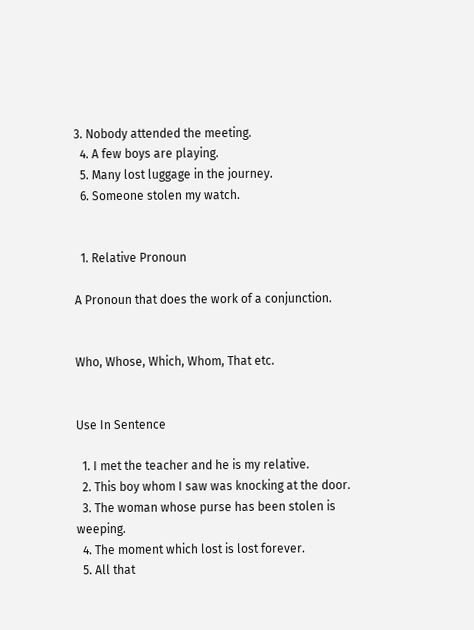3. Nobody attended the meeting.
  4. A few boys are playing.
  5. Many lost luggage in the journey.
  6. Someone stolen my watch.


  1. Relative Pronoun

A Pronoun that does the work of a conjunction.


Who, Whose, Which, Whom, That etc.


Use In Sentence

  1. I met the teacher and he is my relative.
  2. This boy whom I saw was knocking at the door.
  3. The woman whose purse has been stolen is weeping.
  4. The moment which lost is lost forever.
  5. All that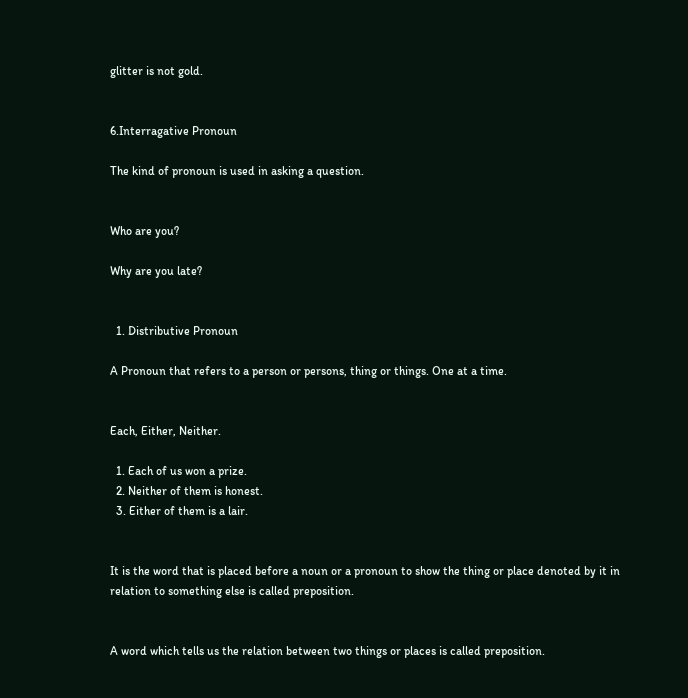glitter is not gold.


6.Interragative Pronoun

The kind of pronoun is used in asking a question.


Who are you?

Why are you late?


  1. Distributive Pronoun

A Pronoun that refers to a person or persons, thing or things. One at a time.


Each, Either, Neither.

  1. Each of us won a prize.
  2. Neither of them is honest.
  3. Either of them is a lair.


It is the word that is placed before a noun or a pronoun to show the thing or place denoted by it in relation to something else is called preposition.


A word which tells us the relation between two things or places is called preposition.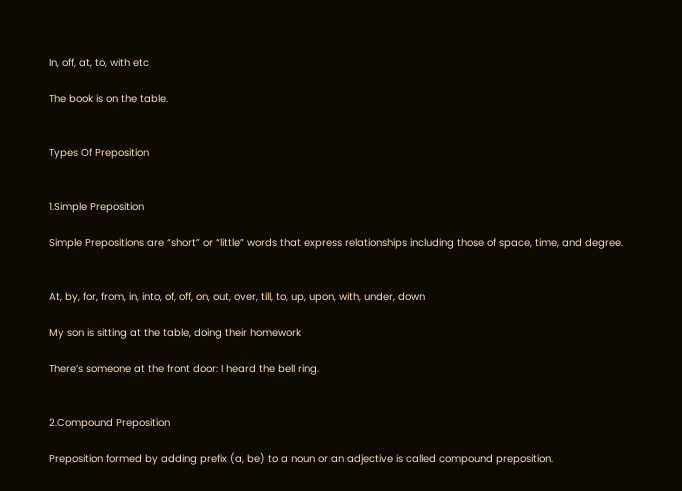In, off, at, to, with etc

The book is on the table.


Types Of Preposition


1.Simple Preposition

Simple Prepositions are “short” or “little” words that express relationships including those of space, time, and degree.


At, by, for, from, in, into, of, off, on, out, over, till, to, up, upon, with, under, down

My son is sitting at the table, doing their homework

There’s someone at the front door: I heard the bell ring.


2.Compound Preposition

Preposition formed by adding prefix (a, be) to a noun or an adjective is called compound preposition.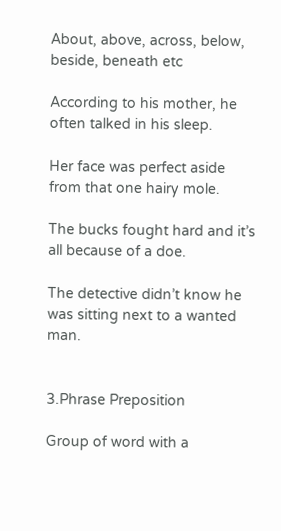About, above, across, below, beside, beneath etc

According to his mother, he often talked in his sleep.

Her face was perfect aside from that one hairy mole.

The bucks fought hard and it’s all because of a doe.

The detective didn’t know he was sitting next to a wanted man.


3.Phrase Preposition

Group of word with a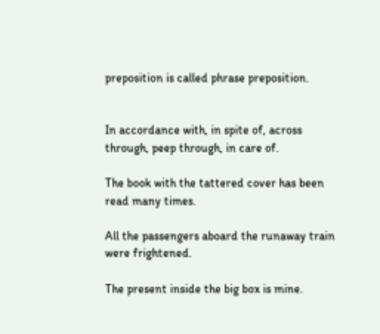preposition is called phrase preposition.


In accordance with, in spite of, across through, peep through, in care of.

The book with the tattered cover has been read many times.

All the passengers aboard the runaway train were frightened.

The present inside the big box is mine.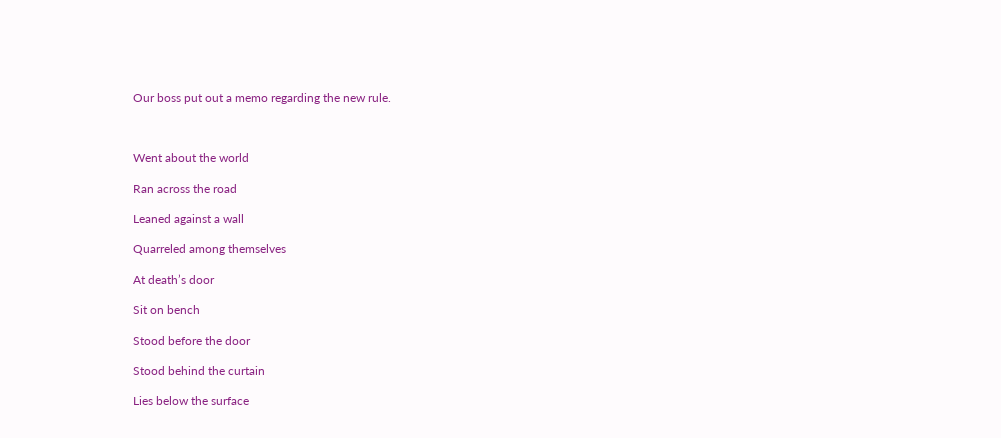Our boss put out a memo regarding the new rule.



Went about the world

Ran across the road

Leaned against a wall

Quarreled among themselves

At death’s door

Sit on bench

Stood before the door

Stood behind the curtain

Lies below the surface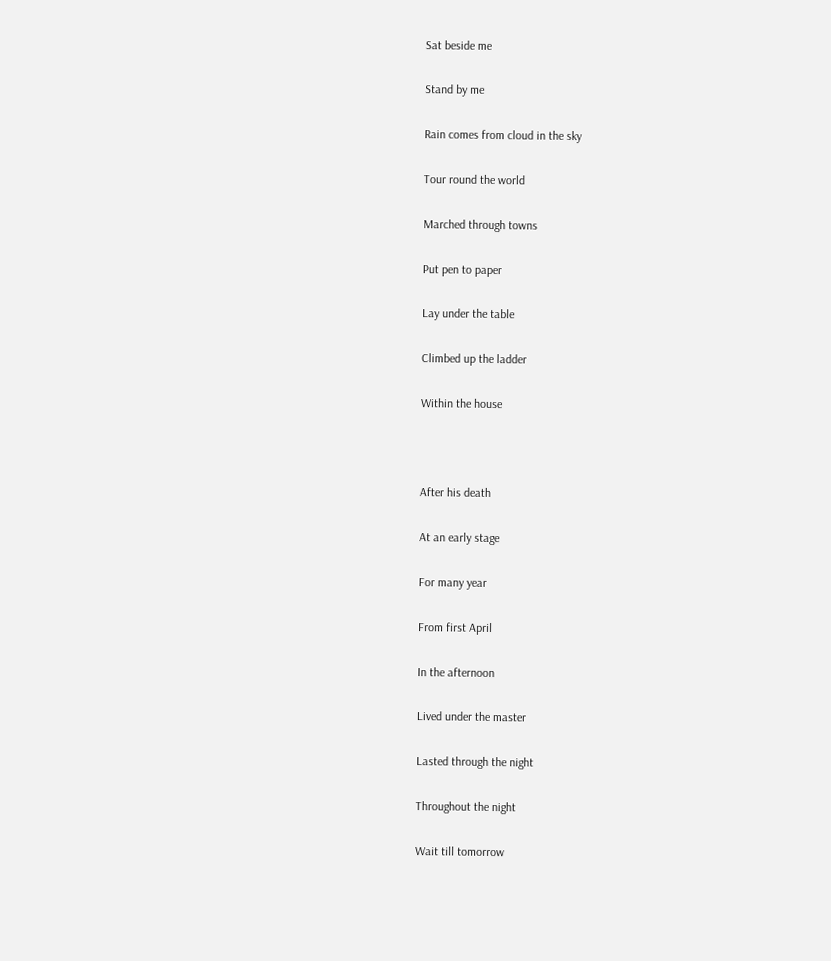Sat beside me

Stand by me

Rain comes from cloud in the sky

Tour round the world

Marched through towns

Put pen to paper

Lay under the table

Climbed up the ladder

Within the house



After his death

At an early stage

For many year

From first April

In the afternoon

Lived under the master

Lasted through the night

Throughout the night

Wait till tomorrow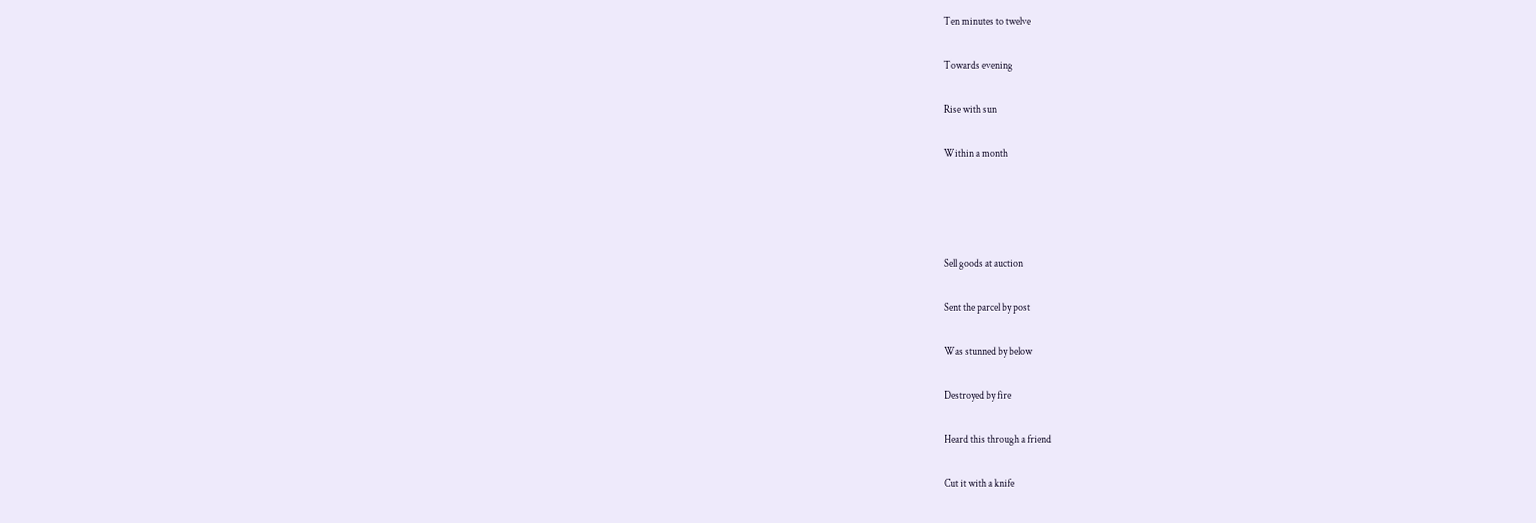Ten minutes to twelve

Towards evening

Rise with sun

Within a month




Sell goods at auction

Sent the parcel by post

Was stunned by below

Destroyed by fire

Heard this through a friend

Cut it with a knife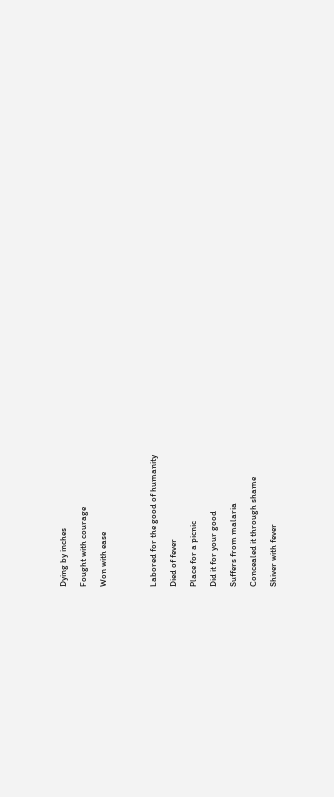Dying by inches

Fought with courage

Won with ease




Labored for the good of humanity

Died of fever

Place for a picnic

Did it for your good

Suffers from malaria

Concealed it through shame

Shiver with fever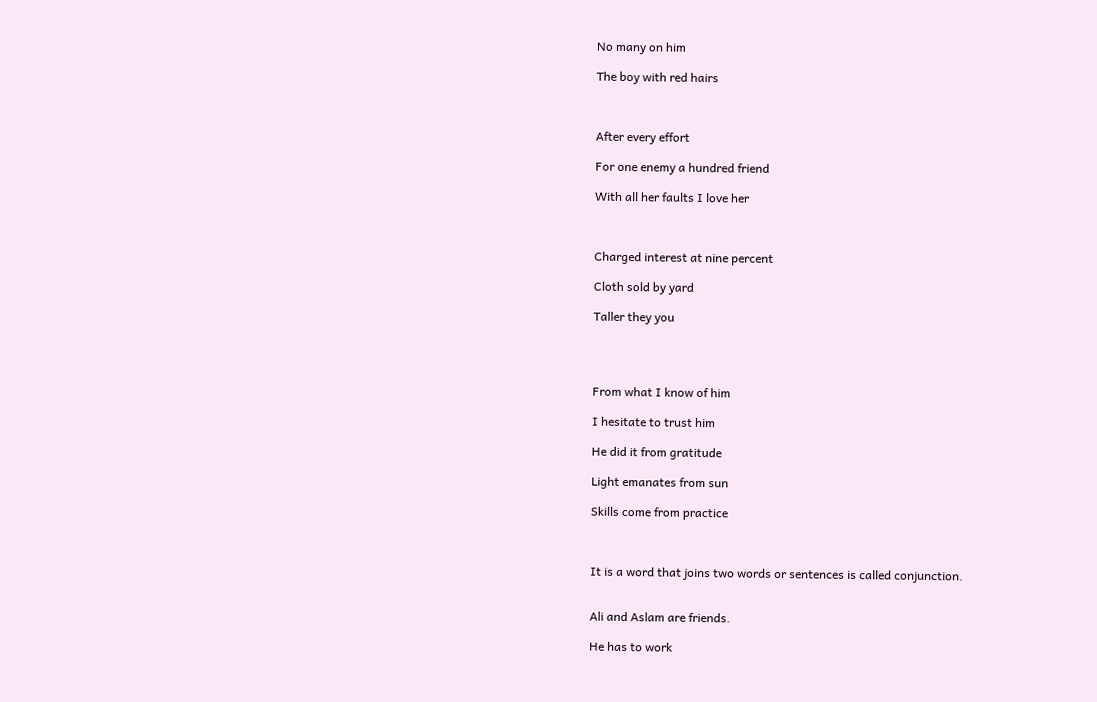No many on him

The boy with red hairs



After every effort

For one enemy a hundred friend

With all her faults I love her



Charged interest at nine percent

Cloth sold by yard

Taller they you




From what I know of him

I hesitate to trust him

He did it from gratitude

Light emanates from sun

Skills come from practice



It is a word that joins two words or sentences is called conjunction.


Ali and Aslam are friends.

He has to work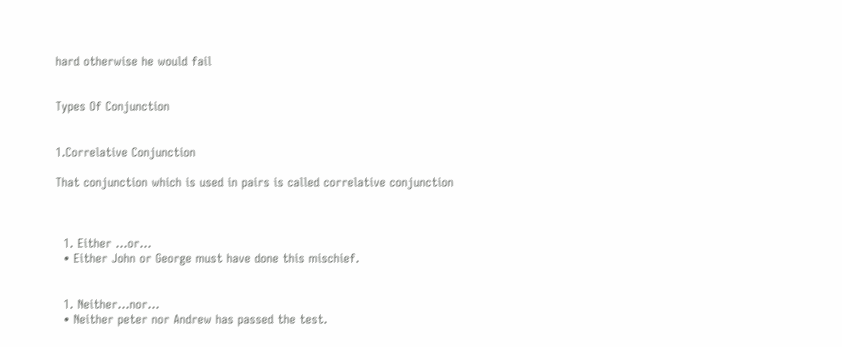hard otherwise he would fail


Types Of Conjunction


1.Correlative Conjunction

That conjunction which is used in pairs is called correlative conjunction



  1. Either …or…
  • Either John or George must have done this mischief.


  1. Neither…nor…
  • Neither peter nor Andrew has passed the test.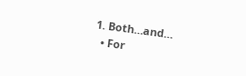1. Both…and…
  • For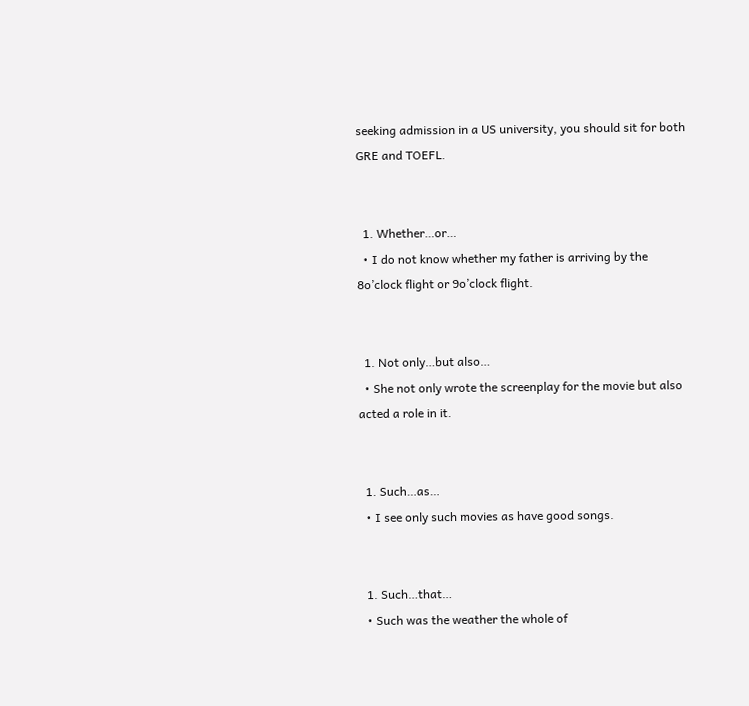seeking admission in a US university, you should sit for both GRE and TOEFL.


  1. Whether…or…
  • I do not know whether my father is arriving by the 8o’clock flight or 9o’clock flight.


  1. Not only…but also…
  • She not only wrote the screenplay for the movie but also acted a role in it.


  1. Such…as…
  • I see only such movies as have good songs.


  1. Such…that…
  • Such was the weather the whole of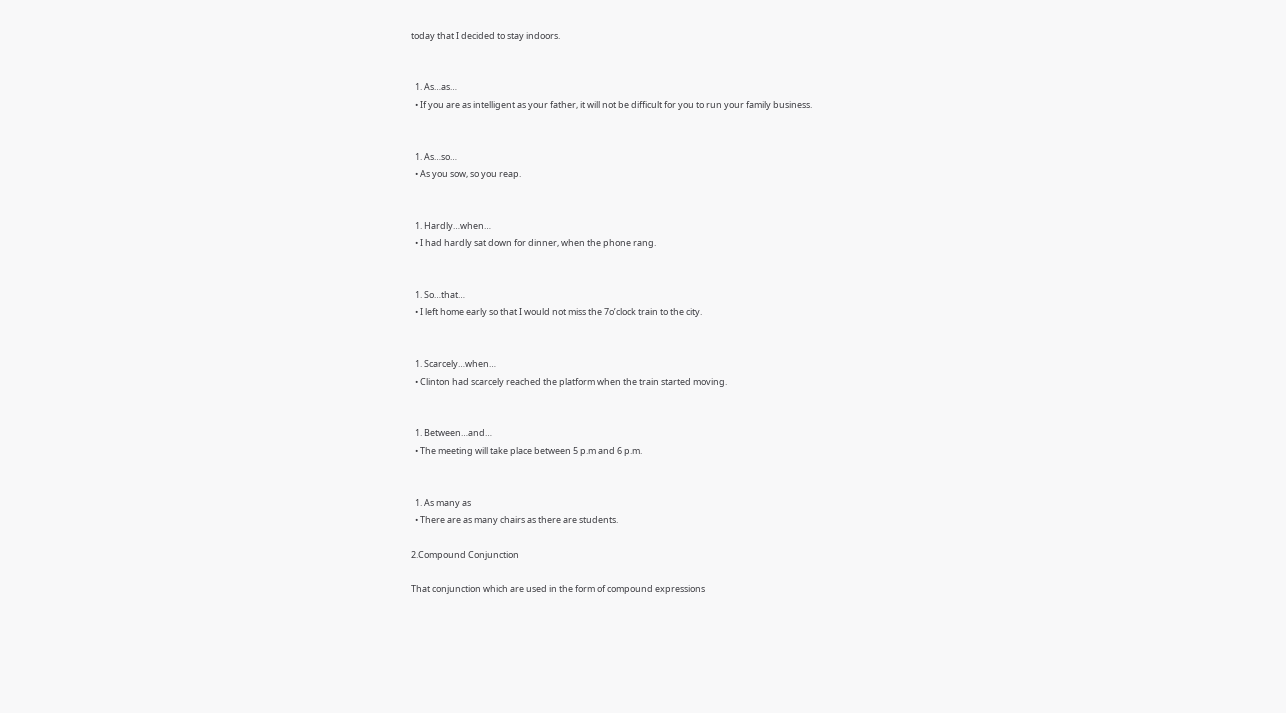today that I decided to stay indoors.


  1. As…as…
  • If you are as intelligent as your father, it will not be difficult for you to run your family business.


  1. As…so…
  • As you sow, so you reap.


  1. Hardly…when…
  • I had hardly sat down for dinner, when the phone rang.


  1. So…that…
  • I left home early so that I would not miss the 7o’clock train to the city.


  1. Scarcely…when…
  • Clinton had scarcely reached the platform when the train started moving.


  1. Between…and…
  • The meeting will take place between 5 p.m and 6 p.m.


  1. As many as
  • There are as many chairs as there are students.

2.Compound Conjunction

That conjunction which are used in the form of compound expressions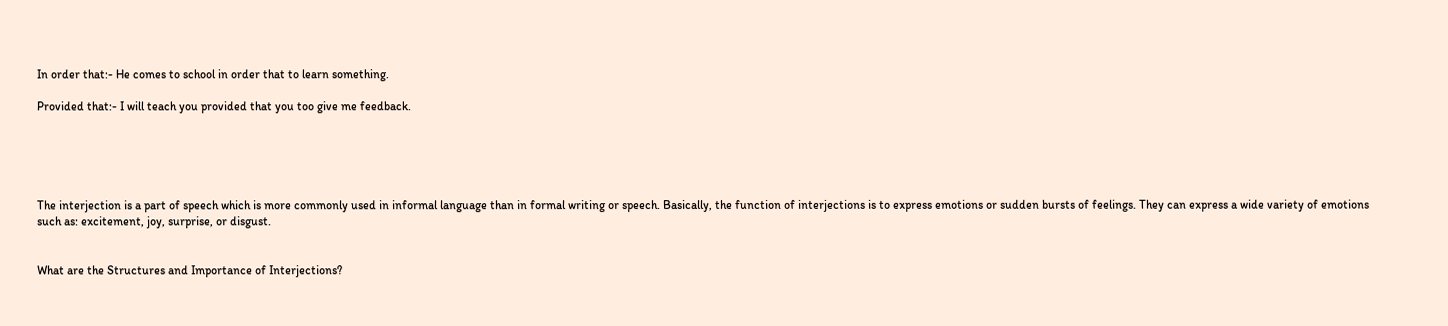In order that:- He comes to school in order that to learn something.

Provided that:- I will teach you provided that you too give me feedback.





The interjection is a part of speech which is more commonly used in informal language than in formal writing or speech. Basically, the function of interjections is to express emotions or sudden bursts of feelings. They can express a wide variety of emotions such as: excitement, joy, surprise, or disgust.


What are the Structures and Importance of Interjections?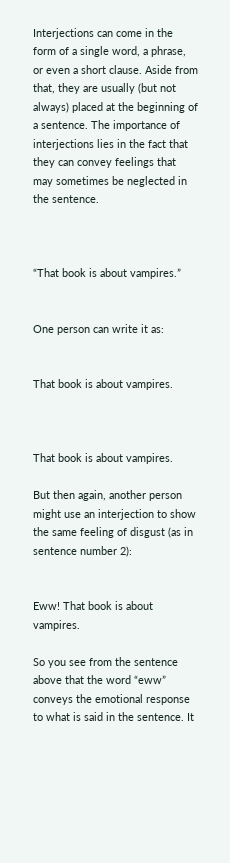Interjections can come in the form of a single word, a phrase, or even a short clause. Aside from that, they are usually (but not always) placed at the beginning of a sentence. The importance of interjections lies in the fact that they can convey feelings that may sometimes be neglected in the sentence.



“That book is about vampires.”


One person can write it as:


That book is about vampires.



That book is about vampires.

But then again, another person might use an interjection to show the same feeling of disgust (as in sentence number 2):


Eww! That book is about vampires.

So you see from the sentence above that the word “eww” conveys the emotional response to what is said in the sentence. It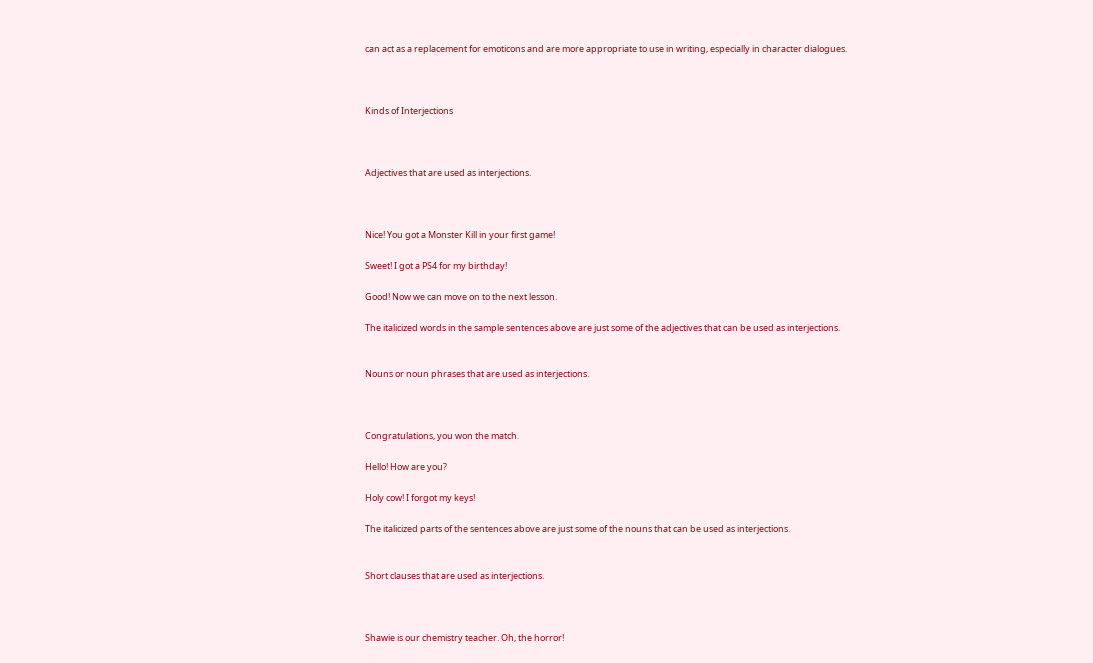can act as a replacement for emoticons and are more appropriate to use in writing, especially in character dialogues.



Kinds of Interjections



Adjectives that are used as interjections.



Nice! You got a Monster Kill in your first game!

Sweet! I got a PS4 for my birthday!

Good! Now we can move on to the next lesson.

The italicized words in the sample sentences above are just some of the adjectives that can be used as interjections.


Nouns or noun phrases that are used as interjections.



Congratulations, you won the match.

Hello! How are you?

Holy cow! I forgot my keys!

The italicized parts of the sentences above are just some of the nouns that can be used as interjections.


Short clauses that are used as interjections.



Shawie is our chemistry teacher. Oh, the horror!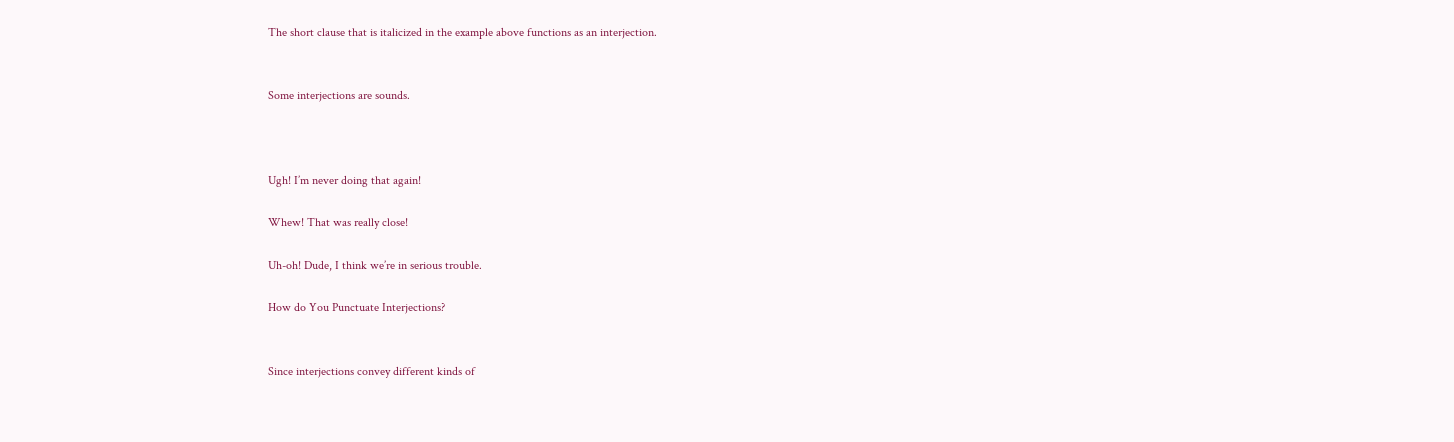The short clause that is italicized in the example above functions as an interjection.


Some interjections are sounds.



Ugh! I’m never doing that again!

Whew! That was really close!

Uh-oh! Dude, I think we’re in serious trouble.

How do You Punctuate Interjections?


Since interjections convey different kinds of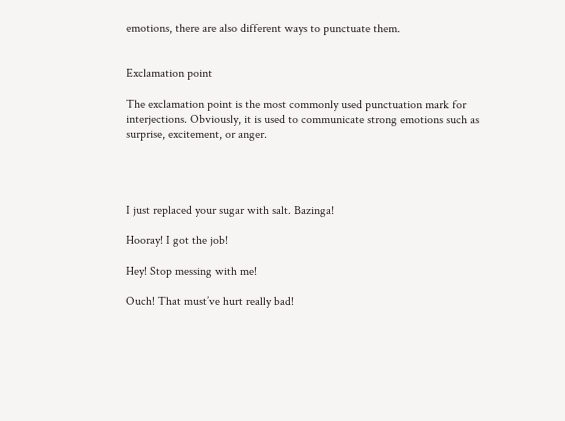emotions, there are also different ways to punctuate them.


Exclamation point

The exclamation point is the most commonly used punctuation mark for interjections. Obviously, it is used to communicate strong emotions such as surprise, excitement, or anger.




I just replaced your sugar with salt. Bazinga!

Hooray! I got the job!

Hey! Stop messing with me!

Ouch! That must’ve hurt really bad!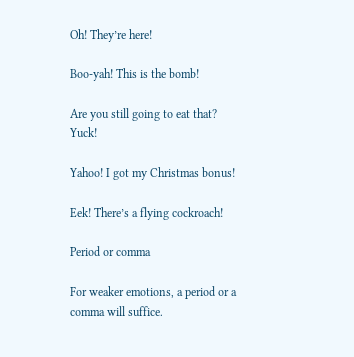Oh! They’re here!

Boo-yah! This is the bomb!

Are you still going to eat that? Yuck!

Yahoo! I got my Christmas bonus!

Eek! There’s a flying cockroach!

Period or comma

For weaker emotions, a period or a comma will suffice.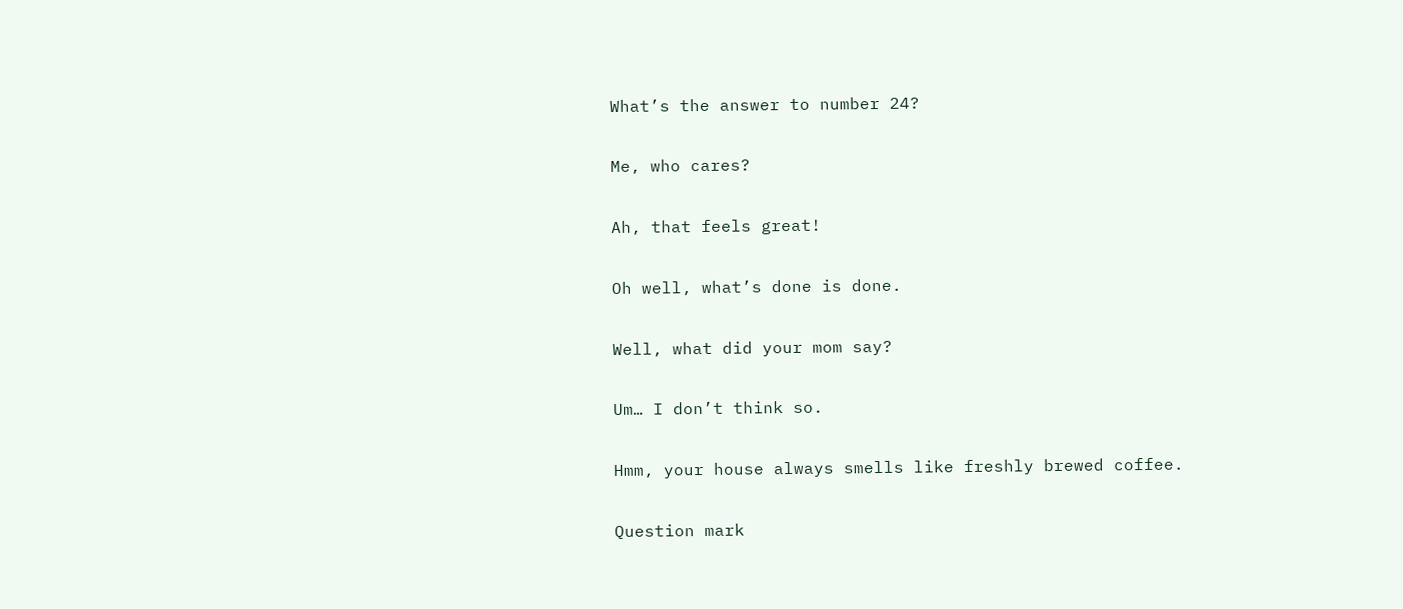What’s the answer to number 24?

Me, who cares?

Ah, that feels great!

Oh well, what’s done is done.

Well, what did your mom say?

Um… I don’t think so.

Hmm, your house always smells like freshly brewed coffee.

Question mark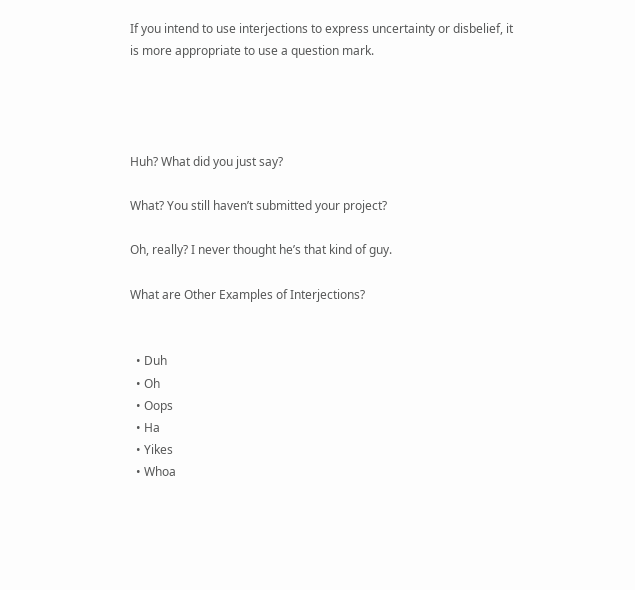If you intend to use interjections to express uncertainty or disbelief, it is more appropriate to use a question mark.




Huh? What did you just say?

What? You still haven’t submitted your project?

Oh, really? I never thought he’s that kind of guy.

What are Other Examples of Interjections?


  • Duh
  • Oh
  • Oops
  • Ha
  • Yikes
  • Whoa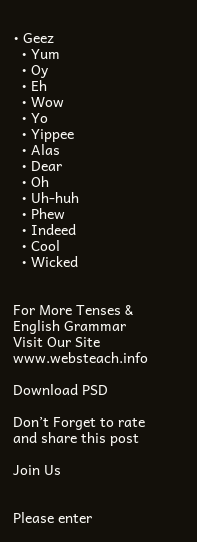• Geez
  • Yum
  • Oy
  • Eh
  • Wow
  • Yo
  • Yippee
  • Alas
  • Dear
  • Oh
  • Uh-huh
  • Phew
  • Indeed
  • Cool
  • Wicked


For More Tenses & English Grammar Visit Our Site www.websteach.info

Download PSD

Don’t Forget to rate and share this post

Join Us


Please enter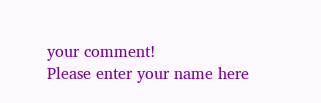your comment!
Please enter your name here